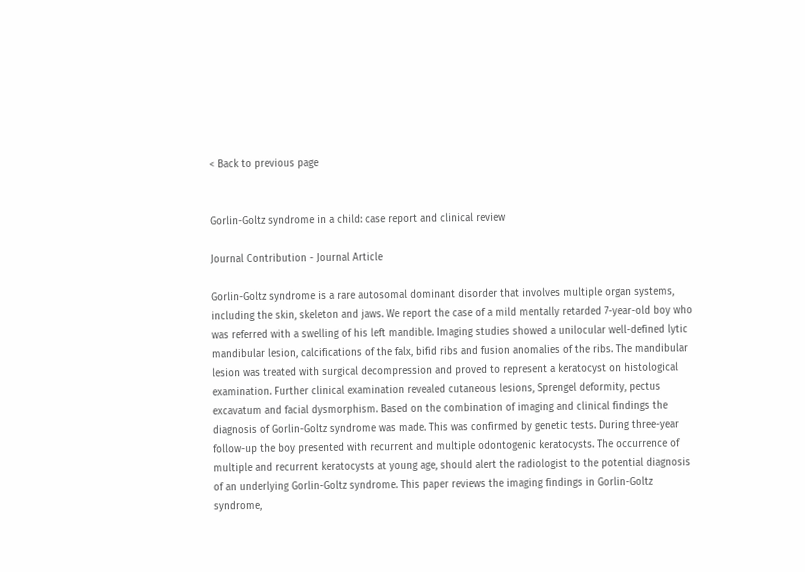< Back to previous page


Gorlin-Goltz syndrome in a child: case report and clinical review

Journal Contribution - Journal Article

Gorlin-Goltz syndrome is a rare autosomal dominant disorder that involves multiple organ systems, including the skin, skeleton and jaws. We report the case of a mild mentally retarded 7-year-old boy who was referred with a swelling of his left mandible. Imaging studies showed a unilocular well-defined lytic mandibular lesion, calcifications of the falx, bifid ribs and fusion anomalies of the ribs. The mandibular lesion was treated with surgical decompression and proved to represent a keratocyst on histological examination. Further clinical examination revealed cutaneous lesions, Sprengel deformity, pectus excavatum and facial dysmorphism. Based on the combination of imaging and clinical findings the diagnosis of Gorlin-Goltz syndrome was made. This was confirmed by genetic tests. During three-year follow-up the boy presented with recurrent and multiple odontogenic keratocysts. The occurrence of multiple and recurrent keratocysts at young age, should alert the radiologist to the potential diagnosis of an underlying Gorlin-Goltz syndrome. This paper reviews the imaging findings in Gorlin-Goltz syndrome,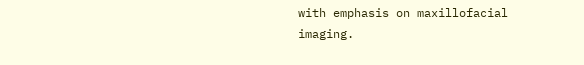with emphasis on maxillofacial imaging.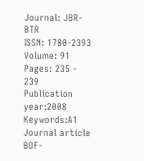Journal: JBR-BTR
ISSN: 1780-2393
Volume: 91
Pages: 235 - 239
Publication year:2008
Keywords:A1 Journal article
BOF-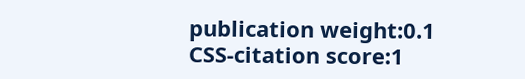publication weight:0.1
CSS-citation score:1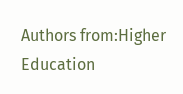Authors from:Higher Education